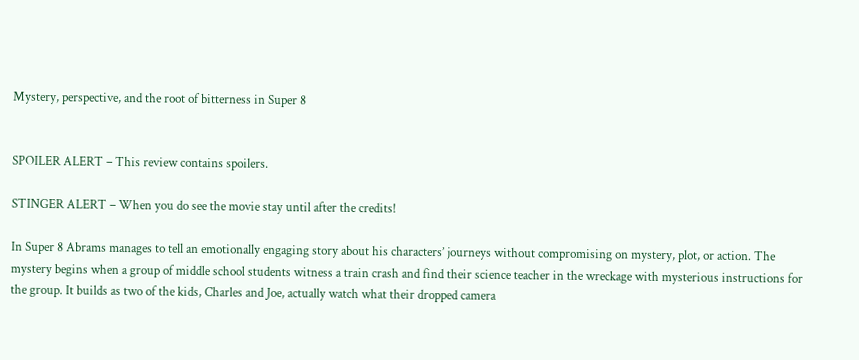Mystery, perspective, and the root of bitterness in Super 8


SPOILER ALERT – This review contains spoilers.

STINGER ALERT – When you do see the movie stay until after the credits!

In Super 8 Abrams manages to tell an emotionally engaging story about his characters’ journeys without compromising on mystery, plot, or action. The mystery begins when a group of middle school students witness a train crash and find their science teacher in the wreckage with mysterious instructions for the group. It builds as two of the kids, Charles and Joe, actually watch what their dropped camera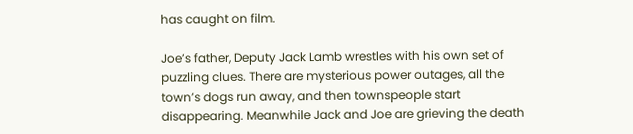has caught on film.

Joe’s father, Deputy Jack Lamb wrestles with his own set of puzzling clues. There are mysterious power outages, all the town’s dogs run away, and then townspeople start disappearing. Meanwhile Jack and Joe are grieving the death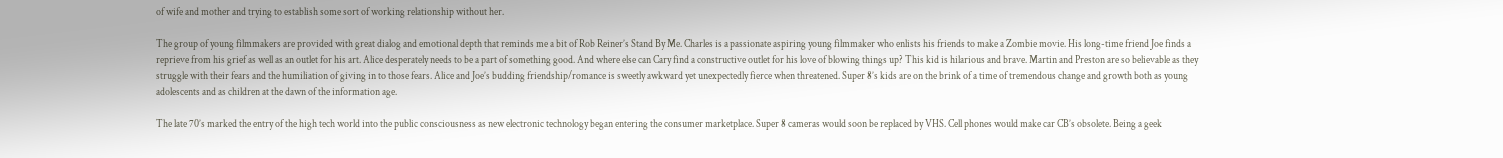of wife and mother and trying to establish some sort of working relationship without her.

The group of young filmmakers are provided with great dialog and emotional depth that reminds me a bit of Rob Reiner’s Stand By Me. Charles is a passionate aspiring young filmmaker who enlists his friends to make a Zombie movie. His long-time friend Joe finds a reprieve from his grief as well as an outlet for his art. Alice desperately needs to be a part of something good. And where else can Cary find a constructive outlet for his love of blowing things up? This kid is hilarious and brave. Martin and Preston are so believable as they struggle with their fears and the humiliation of giving in to those fears. Alice and Joe’s budding friendship/romance is sweetly awkward yet unexpectedly fierce when threatened. Super 8’s kids are on the brink of a time of tremendous change and growth both as young adolescents and as children at the dawn of the information age.

The late 70’s marked the entry of the high tech world into the public consciousness as new electronic technology began entering the consumer marketplace. Super 8 cameras would soon be replaced by VHS. Cell phones would make car CB’s obsolete. Being a geek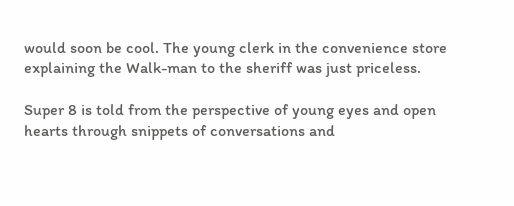would soon be cool. The young clerk in the convenience store explaining the Walk-man to the sheriff was just priceless.

Super 8 is told from the perspective of young eyes and open hearts through snippets of conversations and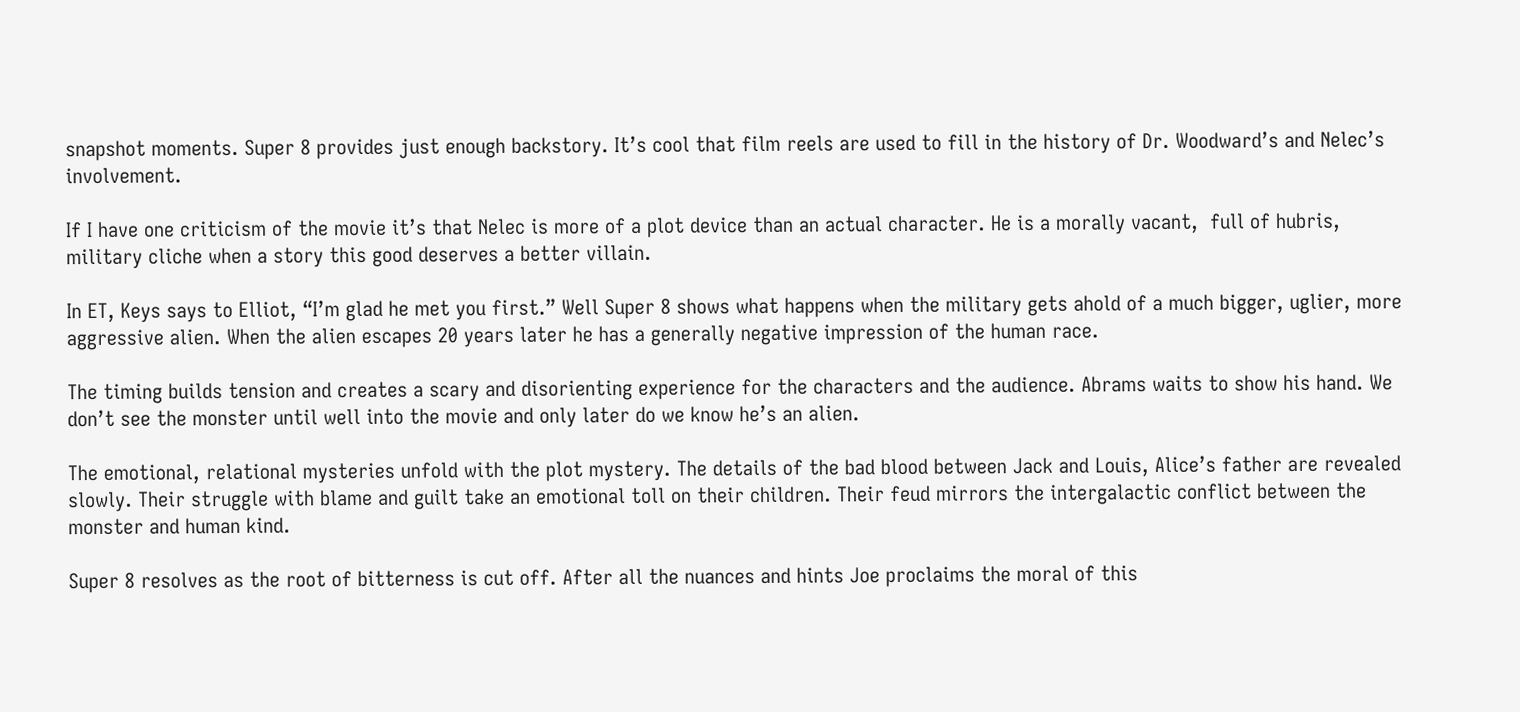snapshot moments. Super 8 provides just enough backstory. It’s cool that film reels are used to fill in the history of Dr. Woodward’s and Nelec’s involvement.

If I have one criticism of the movie it’s that Nelec is more of a plot device than an actual character. He is a morally vacant,  full of hubris, military cliche when a story this good deserves a better villain.

In ET, Keys says to Elliot, “I’m glad he met you first.” Well Super 8 shows what happens when the military gets ahold of a much bigger, uglier, more aggressive alien. When the alien escapes 20 years later he has a generally negative impression of the human race.

The timing builds tension and creates a scary and disorienting experience for the characters and the audience. Abrams waits to show his hand. We don’t see the monster until well into the movie and only later do we know he’s an alien.

The emotional, relational mysteries unfold with the plot mystery. The details of the bad blood between Jack and Louis, Alice’s father are revealed slowly. Their struggle with blame and guilt take an emotional toll on their children. Their feud mirrors the intergalactic conflict between the monster and human kind.

Super 8 resolves as the root of bitterness is cut off. After all the nuances and hints Joe proclaims the moral of this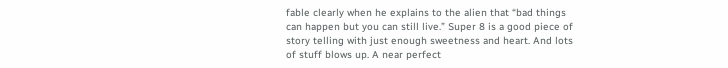fable clearly when he explains to the alien that “bad things can happen but you can still live.” Super 8 is a good piece of story telling with just enough sweetness and heart. And lots of stuff blows up. A near perfect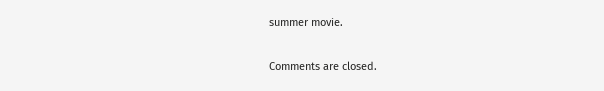summer movie.

Comments are closed.